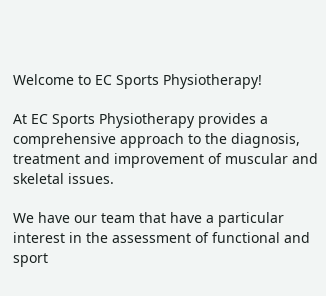Welcome to EC Sports Physiotherapy!

At EC Sports Physiotherapy provides a comprehensive approach to the diagnosis, treatment and improvement of muscular and skeletal issues.

We have our team that have a particular interest in the assessment of functional and sport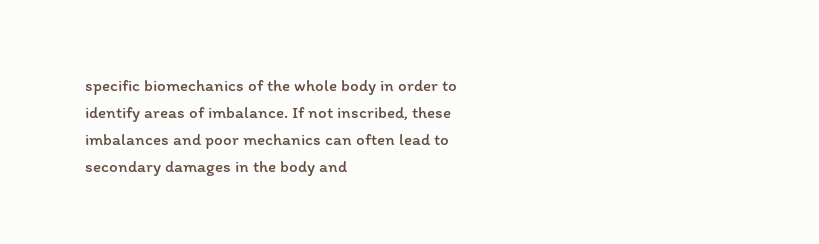specific biomechanics of the whole body in order to identify areas of imbalance. If not inscribed, these imbalances and poor mechanics can often lead to secondary damages in the body and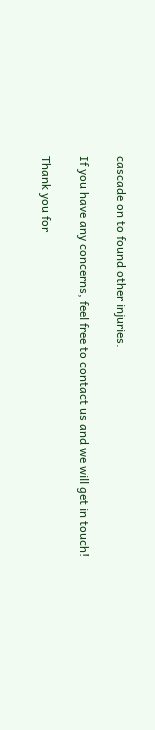cascade on to found other injuries.

If you have any concerns, feel free to contact us and we will get in touch!

Thank you for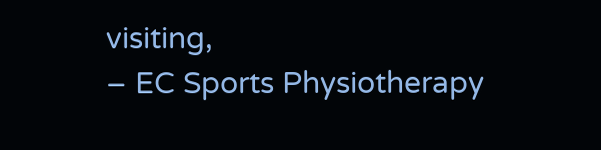visiting,
– EC Sports Physiotherapy